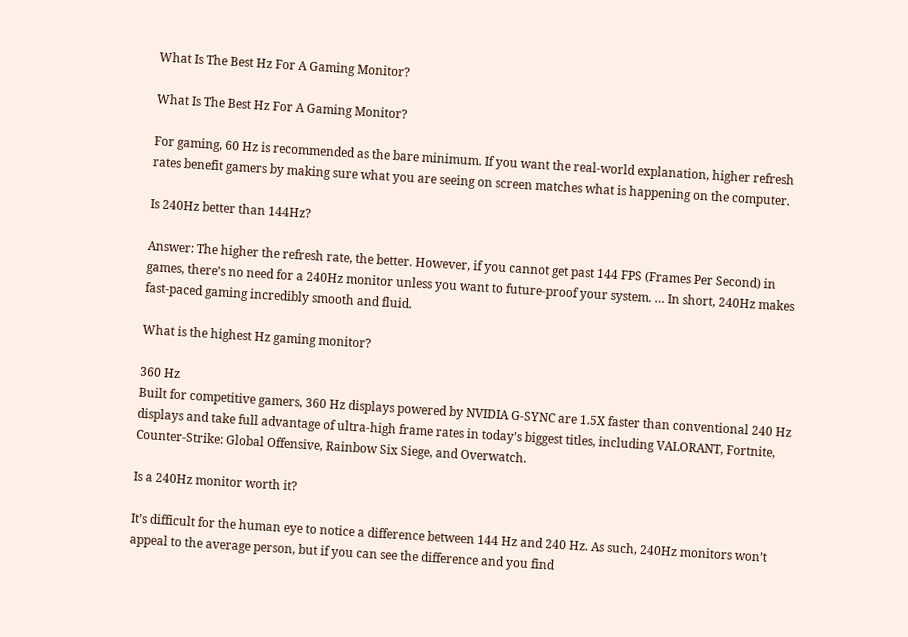What Is The Best Hz For A Gaming Monitor?

What Is The Best Hz For A Gaming Monitor?

For gaming, 60 Hz is recommended as the bare minimum. If you want the real-world explanation, higher refresh rates benefit gamers by making sure what you are seeing on screen matches what is happening on the computer.

Is 240Hz better than 144Hz?

Answer: The higher the refresh rate, the better. However, if you cannot get past 144 FPS (Frames Per Second) in games, there’s no need for a 240Hz monitor unless you want to future-proof your system. … In short, 240Hz makes fast-paced gaming incredibly smooth and fluid.

What is the highest Hz gaming monitor?

360 Hz
Built for competitive gamers, 360 Hz displays powered by NVIDIA G-SYNC are 1.5X faster than conventional 240 Hz displays and take full advantage of ultra-high frame rates in today’s biggest titles, including VALORANT, Fortnite, Counter-Strike: Global Offensive, Rainbow Six Siege, and Overwatch.

Is a 240Hz monitor worth it?

It’s difficult for the human eye to notice a difference between 144 Hz and 240 Hz. As such, 240Hz monitors won’t appeal to the average person, but if you can see the difference and you find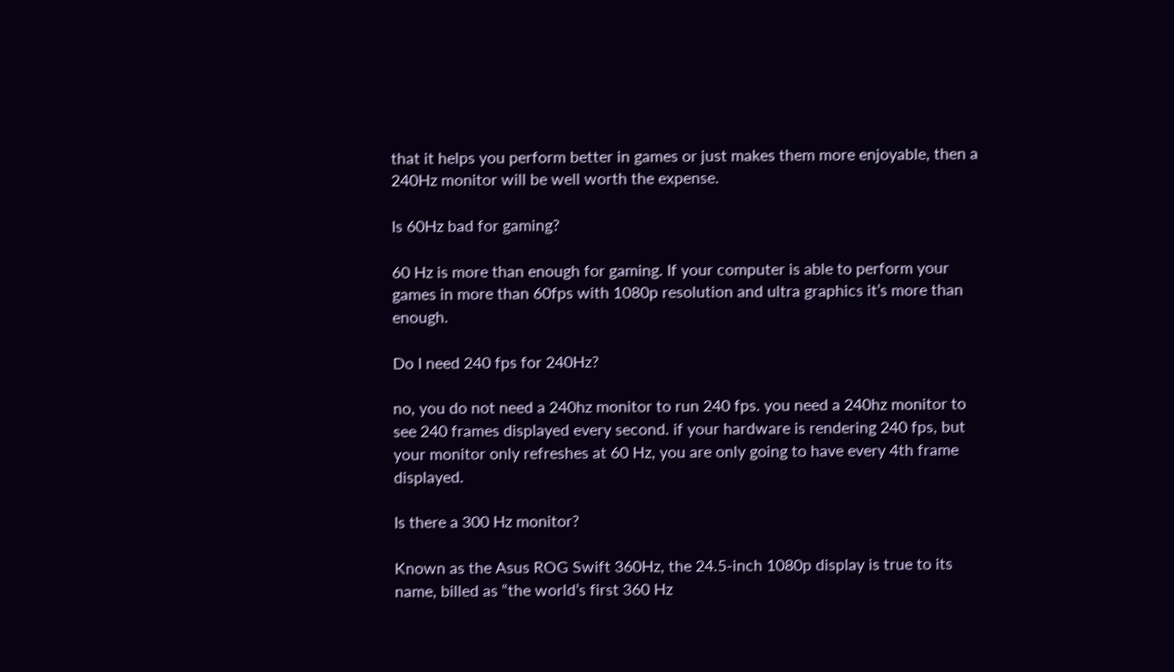that it helps you perform better in games or just makes them more enjoyable, then a 240Hz monitor will be well worth the expense.

Is 60Hz bad for gaming?

60 Hz is more than enough for gaming. If your computer is able to perform your games in more than 60fps with 1080p resolution and ultra graphics it’s more than enough.

Do I need 240 fps for 240Hz?

no, you do not need a 240hz monitor to run 240 fps. you need a 240hz monitor to see 240 frames displayed every second. if your hardware is rendering 240 fps, but your monitor only refreshes at 60 Hz, you are only going to have every 4th frame displayed.

Is there a 300 Hz monitor?

Known as the Asus ROG Swift 360Hz, the 24.5-inch 1080p display is true to its name, billed as “the world’s first 360 Hz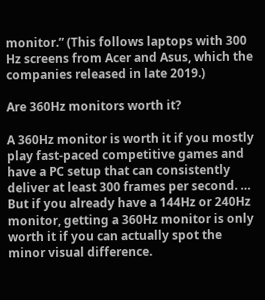monitor.” (This follows laptops with 300 Hz screens from Acer and Asus, which the companies released in late 2019.)

Are 360Hz monitors worth it?

A 360Hz monitor is worth it if you mostly play fast-paced competitive games and have a PC setup that can consistently deliver at least 300 frames per second. … But if you already have a 144Hz or 240Hz monitor, getting a 360Hz monitor is only worth it if you can actually spot the minor visual difference.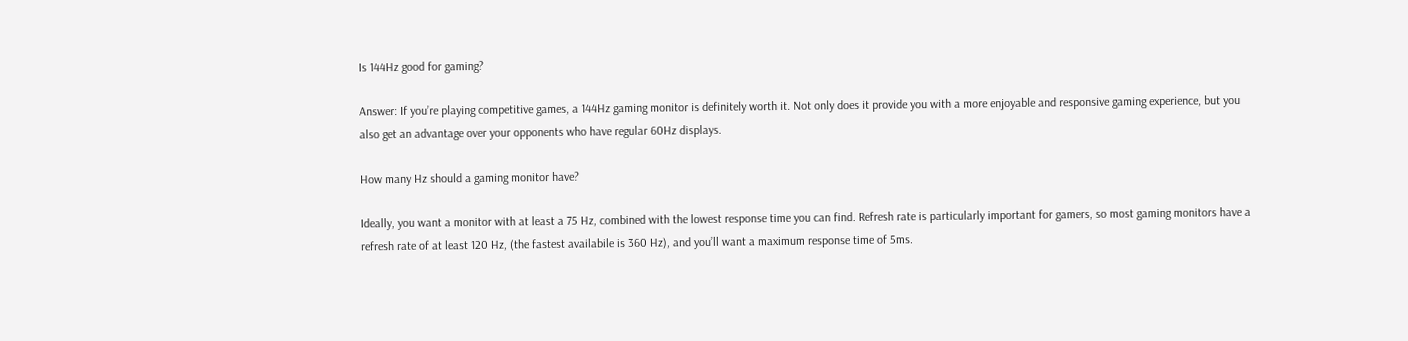Is 144Hz good for gaming?

Answer: If you’re playing competitive games, a 144Hz gaming monitor is definitely worth it. Not only does it provide you with a more enjoyable and responsive gaming experience, but you also get an advantage over your opponents who have regular 60Hz displays.

How many Hz should a gaming monitor have?

Ideally, you want a monitor with at least a 75 Hz, combined with the lowest response time you can find. Refresh rate is particularly important for gamers, so most gaming monitors have a refresh rate of at least 120 Hz, (the fastest availabile is 360 Hz), and you’ll want a maximum response time of 5ms.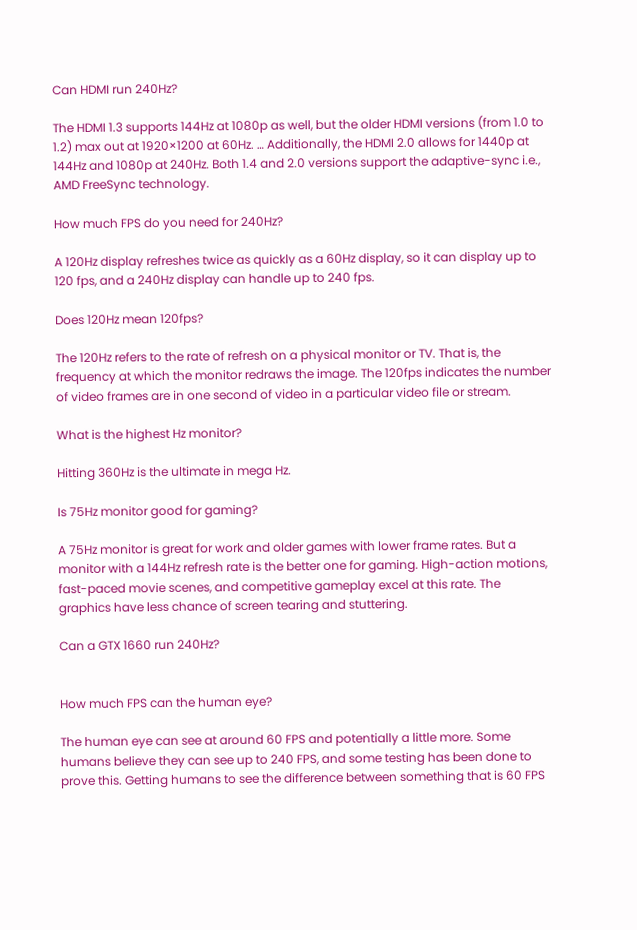Can HDMI run 240Hz?

The HDMI 1.3 supports 144Hz at 1080p as well, but the older HDMI versions (from 1.0 to 1.2) max out at 1920×1200 at 60Hz. … Additionally, the HDMI 2.0 allows for 1440p at 144Hz and 1080p at 240Hz. Both 1.4 and 2.0 versions support the adaptive-sync i.e., AMD FreeSync technology.

How much FPS do you need for 240Hz?

A 120Hz display refreshes twice as quickly as a 60Hz display, so it can display up to 120 fps, and a 240Hz display can handle up to 240 fps.

Does 120Hz mean 120fps?

The 120Hz refers to the rate of refresh on a physical monitor or TV. That is, the frequency at which the monitor redraws the image. The 120fps indicates the number of video frames are in one second of video in a particular video file or stream.

What is the highest Hz monitor?

Hitting 360Hz is the ultimate in mega Hz.

Is 75Hz monitor good for gaming?

A 75Hz monitor is great for work and older games with lower frame rates. But a monitor with a 144Hz refresh rate is the better one for gaming. High-action motions, fast-paced movie scenes, and competitive gameplay excel at this rate. The graphics have less chance of screen tearing and stuttering.

Can a GTX 1660 run 240Hz?


How much FPS can the human eye?

The human eye can see at around 60 FPS and potentially a little more. Some humans believe they can see up to 240 FPS, and some testing has been done to prove this. Getting humans to see the difference between something that is 60 FPS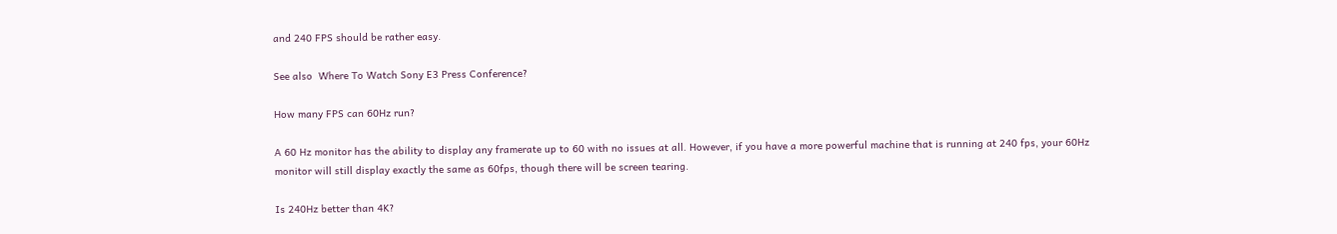and 240 FPS should be rather easy.

See also  Where To Watch Sony E3 Press Conference?

How many FPS can 60Hz run?

A 60 Hz monitor has the ability to display any framerate up to 60 with no issues at all. However, if you have a more powerful machine that is running at 240 fps, your 60Hz monitor will still display exactly the same as 60fps, though there will be screen tearing.

Is 240Hz better than 4K?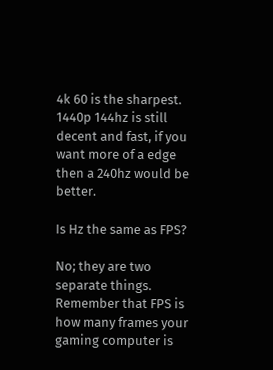4k 60 is the sharpest. 1440p 144hz is still decent and fast, if you want more of a edge then a 240hz would be better.

Is Hz the same as FPS?

No; they are two separate things. Remember that FPS is how many frames your gaming computer is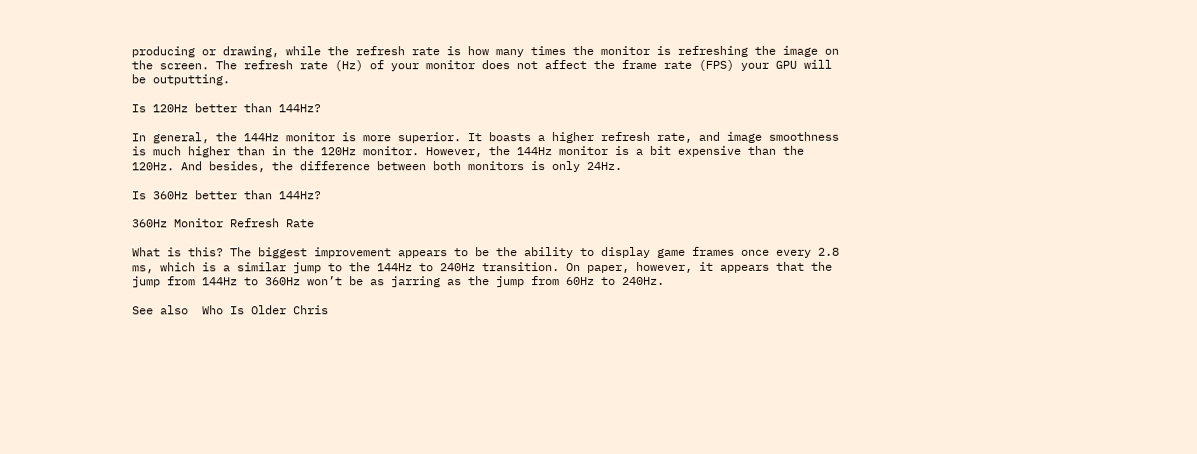producing or drawing, while the refresh rate is how many times the monitor is refreshing the image on the screen. The refresh rate (Hz) of your monitor does not affect the frame rate (FPS) your GPU will be outputting.

Is 120Hz better than 144Hz?

In general, the 144Hz monitor is more superior. It boasts a higher refresh rate, and image smoothness is much higher than in the 120Hz monitor. However, the 144Hz monitor is a bit expensive than the 120Hz. And besides, the difference between both monitors is only 24Hz.

Is 360Hz better than 144Hz?

360Hz Monitor Refresh Rate

What is this? The biggest improvement appears to be the ability to display game frames once every 2.8 ms, which is a similar jump to the 144Hz to 240Hz transition. On paper, however, it appears that the jump from 144Hz to 360Hz won’t be as jarring as the jump from 60Hz to 240Hz.

See also  Who Is Older Chris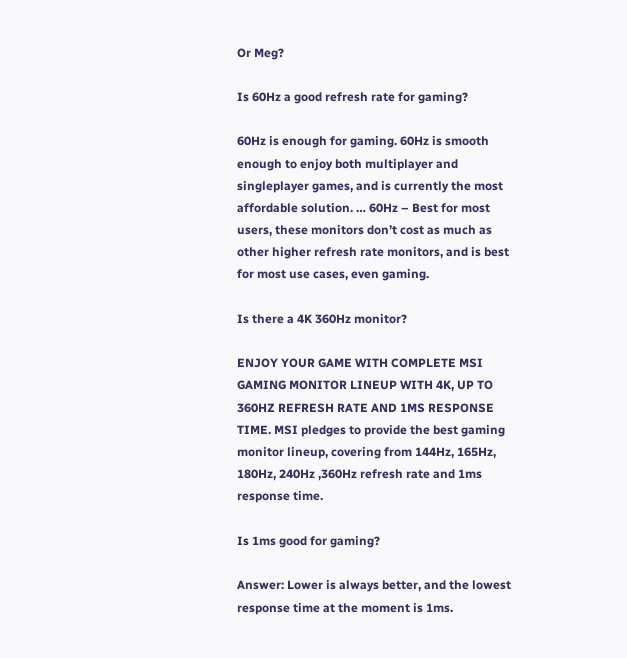Or Meg?

Is 60Hz a good refresh rate for gaming?

60Hz is enough for gaming. 60Hz is smooth enough to enjoy both multiplayer and singleplayer games, and is currently the most affordable solution. … 60Hz – Best for most users, these monitors don’t cost as much as other higher refresh rate monitors, and is best for most use cases, even gaming.

Is there a 4K 360Hz monitor?

ENJOY YOUR GAME WITH COMPLETE MSI GAMING MONITOR LINEUP WITH 4K, UP TO 360HZ REFRESH RATE AND 1MS RESPONSE TIME. MSI pledges to provide the best gaming monitor lineup, covering from 144Hz, 165Hz, 180Hz, 240Hz ,360Hz refresh rate and 1ms response time.

Is 1ms good for gaming?

Answer: Lower is always better, and the lowest response time at the moment is 1ms.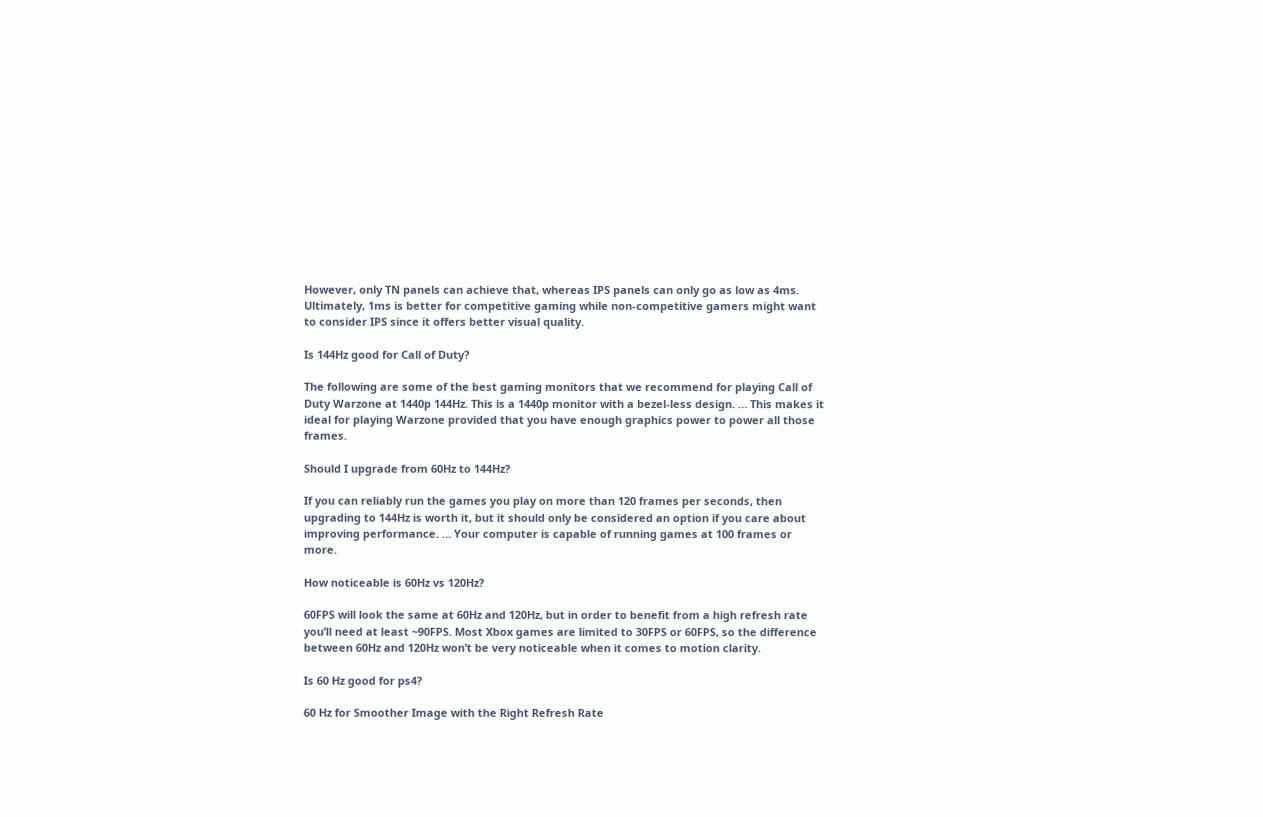However, only TN panels can achieve that, whereas IPS panels can only go as low as 4ms. Ultimately, 1ms is better for competitive gaming while non-competitive gamers might want to consider IPS since it offers better visual quality.

Is 144Hz good for Call of Duty?

The following are some of the best gaming monitors that we recommend for playing Call of Duty Warzone at 1440p 144Hz. This is a 1440p monitor with a bezel-less design. … This makes it ideal for playing Warzone provided that you have enough graphics power to power all those frames.

Should I upgrade from 60Hz to 144Hz?

If you can reliably run the games you play on more than 120 frames per seconds, then upgrading to 144Hz is worth it, but it should only be considered an option if you care about improving performance. … Your computer is capable of running games at 100 frames or more.

How noticeable is 60Hz vs 120Hz?

60FPS will look the same at 60Hz and 120Hz, but in order to benefit from a high refresh rate you’ll need at least ~90FPS. Most Xbox games are limited to 30FPS or 60FPS, so the difference between 60Hz and 120Hz won’t be very noticeable when it comes to motion clarity.

Is 60 Hz good for ps4?

60 Hz for Smoother Image with the Right Refresh Rate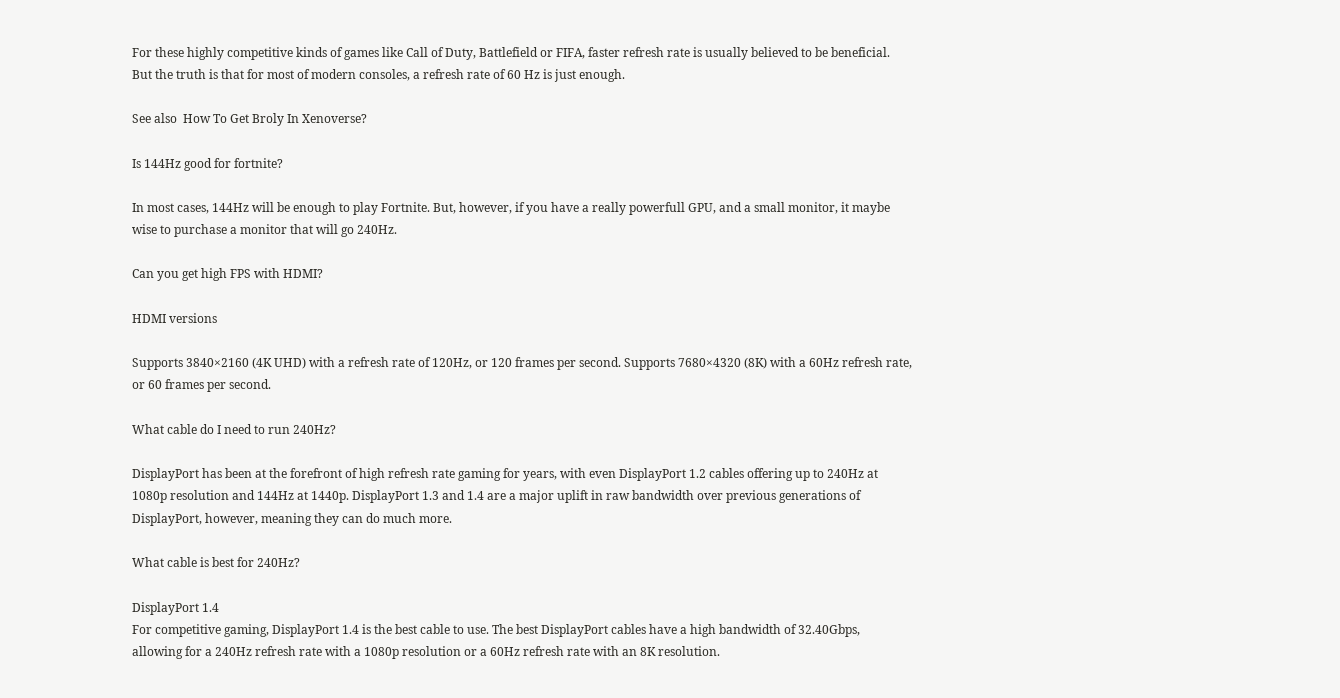For these highly competitive kinds of games like Call of Duty, Battlefield or FIFA, faster refresh rate is usually believed to be beneficial. But the truth is that for most of modern consoles, a refresh rate of 60 Hz is just enough.

See also  How To Get Broly In Xenoverse?

Is 144Hz good for fortnite?

In most cases, 144Hz will be enough to play Fortnite. But, however, if you have a really powerfull GPU, and a small monitor, it maybe wise to purchase a monitor that will go 240Hz.

Can you get high FPS with HDMI?

HDMI versions

Supports 3840×2160 (4K UHD) with a refresh rate of 120Hz, or 120 frames per second. Supports 7680×4320 (8K) with a 60Hz refresh rate, or 60 frames per second.

What cable do I need to run 240Hz?

DisplayPort has been at the forefront of high refresh rate gaming for years, with even DisplayPort 1.2 cables offering up to 240Hz at 1080p resolution and 144Hz at 1440p. DisplayPort 1.3 and 1.4 are a major uplift in raw bandwidth over previous generations of DisplayPort, however, meaning they can do much more.

What cable is best for 240Hz?

DisplayPort 1.4
For competitive gaming, DisplayPort 1.4 is the best cable to use. The best DisplayPort cables have a high bandwidth of 32.40Gbps, allowing for a 240Hz refresh rate with a 1080p resolution or a 60Hz refresh rate with an 8K resolution.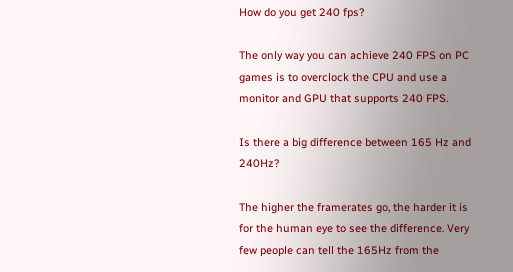How do you get 240 fps?

The only way you can achieve 240 FPS on PC games is to overclock the CPU and use a monitor and GPU that supports 240 FPS.

Is there a big difference between 165 Hz and 240Hz?

The higher the framerates go, the harder it is for the human eye to see the difference. Very few people can tell the 165Hz from the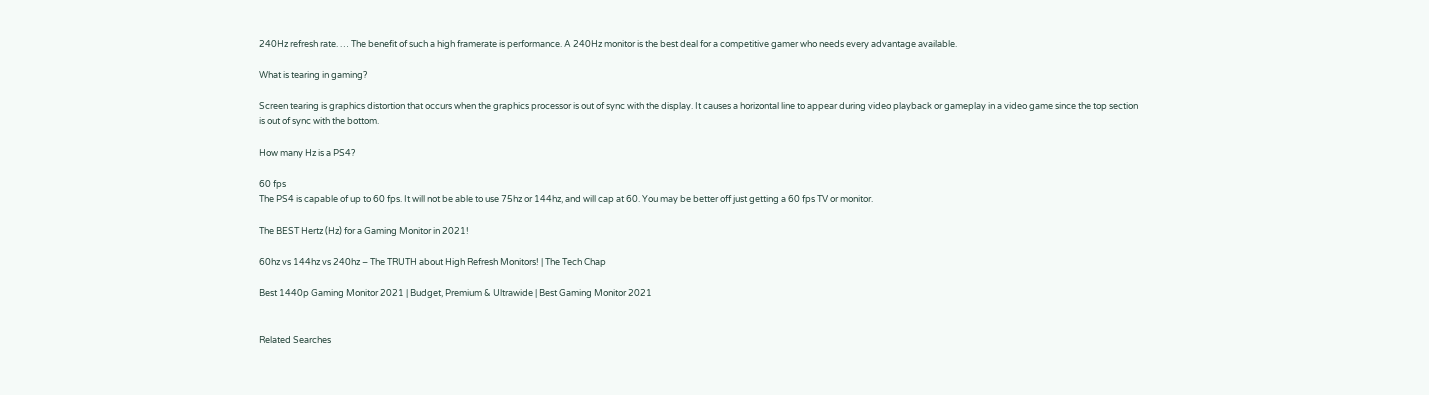240Hz refresh rate. … The benefit of such a high framerate is performance. A 240Hz monitor is the best deal for a competitive gamer who needs every advantage available.

What is tearing in gaming?

Screen tearing is graphics distortion that occurs when the graphics processor is out of sync with the display. It causes a horizontal line to appear during video playback or gameplay in a video game since the top section is out of sync with the bottom.

How many Hz is a PS4?

60 fps
The PS4 is capable of up to 60 fps. It will not be able to use 75hz or 144hz, and will cap at 60. You may be better off just getting a 60 fps TV or monitor.

The BEST Hertz (Hz) for a Gaming Monitor in 2021!

60hz vs 144hz vs 240hz – The TRUTH about High Refresh Monitors! | The Tech Chap

Best 1440p Gaming Monitor 2021 | Budget, Premium & Ultrawide | Best Gaming Monitor 2021


Related Searches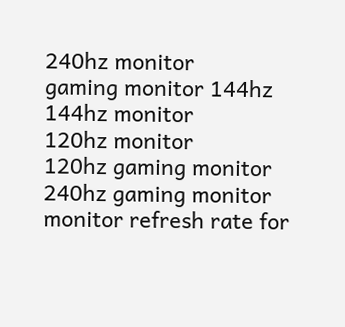240hz monitor
gaming monitor 144hz
144hz monitor
120hz monitor
120hz gaming monitor
240hz gaming monitor
monitor refresh rate for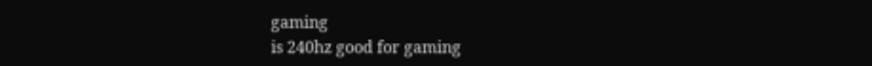gaming
is 240hz good for gaming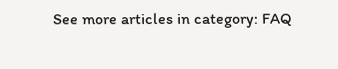See more articles in category: FAQ